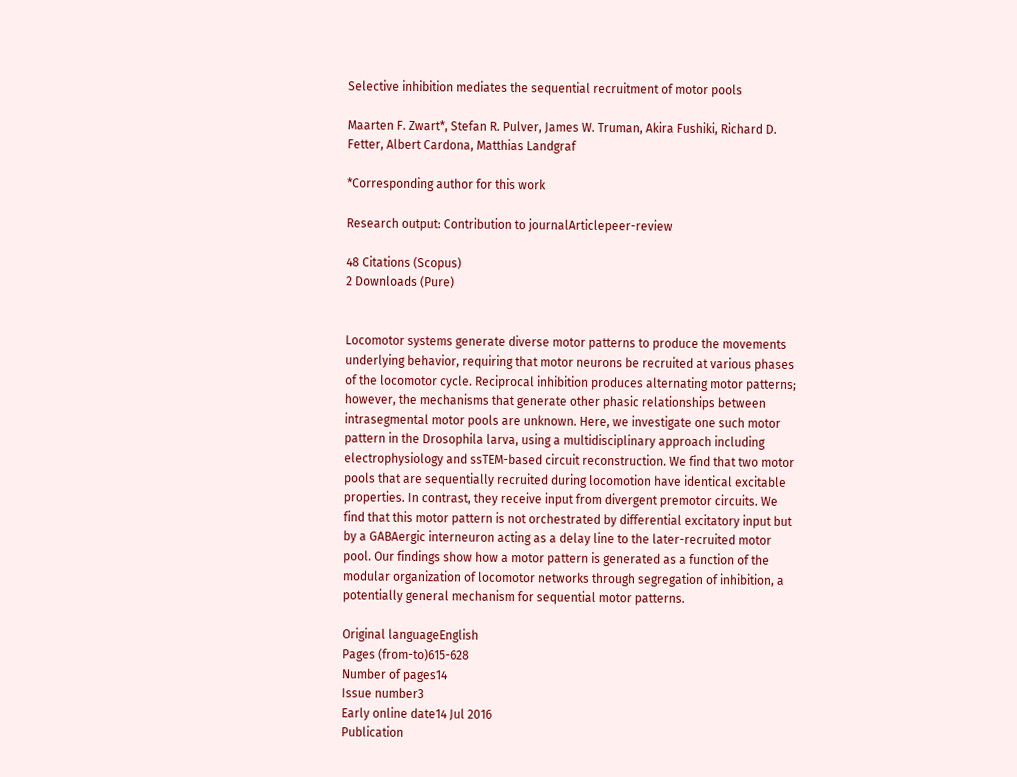Selective inhibition mediates the sequential recruitment of motor pools

Maarten F. Zwart*, Stefan R. Pulver, James W. Truman, Akira Fushiki, Richard D. Fetter, Albert Cardona, Matthias Landgraf

*Corresponding author for this work

Research output: Contribution to journalArticlepeer-review

48 Citations (Scopus)
2 Downloads (Pure)


Locomotor systems generate diverse motor patterns to produce the movements underlying behavior, requiring that motor neurons be recruited at various phases of the locomotor cycle. Reciprocal inhibition produces alternating motor patterns; however, the mechanisms that generate other phasic relationships between intrasegmental motor pools are unknown. Here, we investigate one such motor pattern in the Drosophila larva, using a multidisciplinary approach including electrophysiology and ssTEM-based circuit reconstruction. We find that two motor pools that are sequentially recruited during locomotion have identical excitable properties. In contrast, they receive input from divergent premotor circuits. We find that this motor pattern is not orchestrated by differential excitatory input but by a GABAergic interneuron acting as a delay line to the later-recruited motor pool. Our findings show how a motor pattern is generated as a function of the modular organization of locomotor networks through segregation of inhibition, a potentially general mechanism for sequential motor patterns.

Original languageEnglish
Pages (from-to)615-628
Number of pages14
Issue number3
Early online date14 Jul 2016
Publication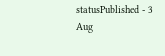statusPublished - 3 Aug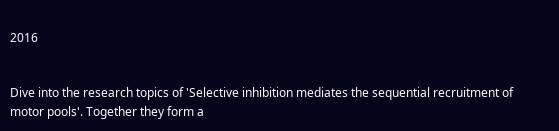2016


Dive into the research topics of 'Selective inhibition mediates the sequential recruitment of motor pools'. Together they form a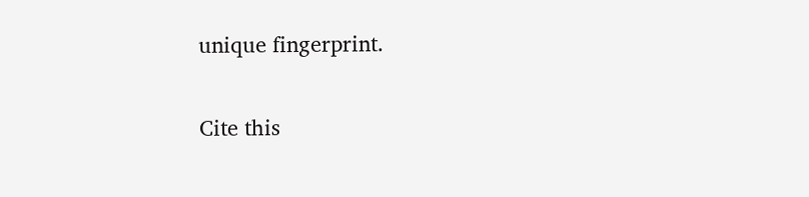unique fingerprint.

Cite this